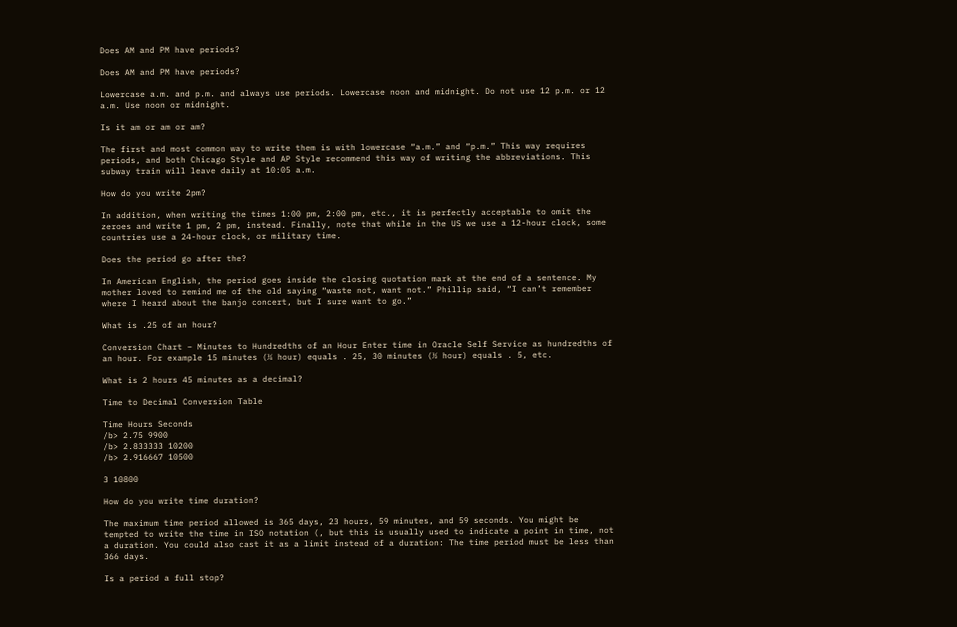Does AM and PM have periods?

Does AM and PM have periods?

Lowercase a.m. and p.m. and always use periods. Lowercase noon and midnight. Do not use 12 p.m. or 12 a.m. Use noon or midnight.

Is it am or am or am?

The first and most common way to write them is with lowercase “a.m.” and “p.m.” This way requires periods, and both Chicago Style and AP Style recommend this way of writing the abbreviations. This subway train will leave daily at 10:05 a.m.

How do you write 2pm?

In addition, when writing the times 1:00 pm, 2:00 pm, etc., it is perfectly acceptable to omit the zeroes and write 1 pm, 2 pm, instead. Finally, note that while in the US we use a 12-hour clock, some countries use a 24-hour clock, or military time.

Does the period go after the?

In American English, the period goes inside the closing quotation mark at the end of a sentence. My mother loved to remind me of the old saying “waste not, want not.” Phillip said, “I can’t remember where I heard about the banjo concert, but I sure want to go.”

What is .25 of an hour?

Conversion Chart – Minutes to Hundredths of an Hour Enter time in Oracle Self Service as hundredths of an hour. For example 15 minutes (¼ hour) equals . 25, 30 minutes (½ hour) equals . 5, etc.

What is 2 hours 45 minutes as a decimal?

Time to Decimal Conversion Table

Time Hours Seconds
/b> 2.75 9900
/b> 2.833333 10200
/b> 2.916667 10500

3 10800

How do you write time duration?

The maximum time period allowed is 365 days, 23 hours, 59 minutes, and 59 seconds. You might be tempted to write the time in ISO notation (, but this is usually used to indicate a point in time, not a duration. You could also cast it as a limit instead of a duration: The time period must be less than 366 days.

Is a period a full stop?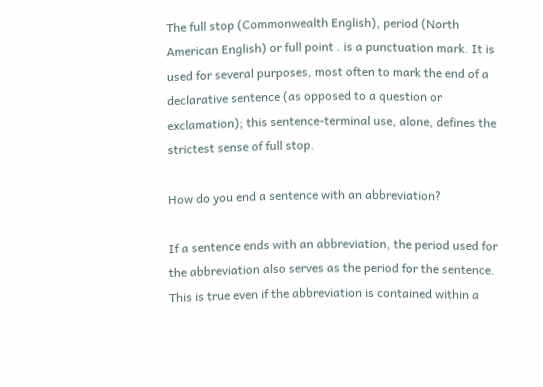The full stop (Commonwealth English), period (North American English) or full point . is a punctuation mark. It is used for several purposes, most often to mark the end of a declarative sentence (as opposed to a question or exclamation); this sentence-terminal use, alone, defines the strictest sense of full stop.

How do you end a sentence with an abbreviation?

If a sentence ends with an abbreviation, the period used for the abbreviation also serves as the period for the sentence. This is true even if the abbreviation is contained within a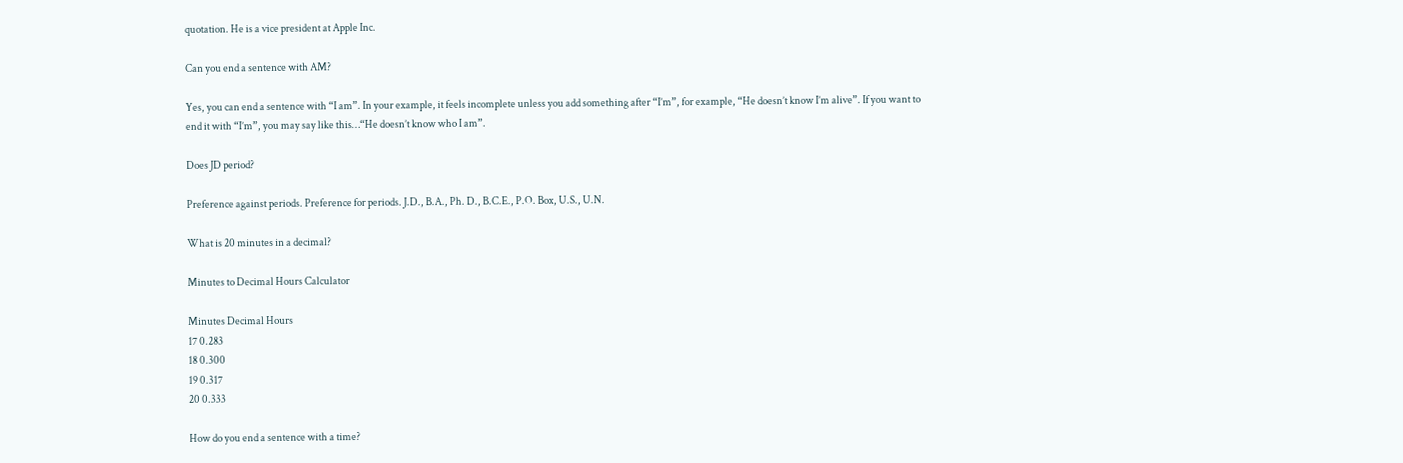quotation. He is a vice president at Apple Inc.

Can you end a sentence with AM?

Yes, you can end a sentence with “I am”. In your example, it feels incomplete unless you add something after “I’m”, for example, “He doesn’t know I’m alive”. If you want to end it with “I’m”, you may say like this…“He doesn’t know who I am”.

Does JD period?

Preference against periods. Preference for periods. J.D., B.A., Ph. D., B.C.E., P.O. Box, U.S., U.N.

What is 20 minutes in a decimal?

Minutes to Decimal Hours Calculator

Minutes Decimal Hours
17 0.283
18 0.300
19 0.317
20 0.333

How do you end a sentence with a time?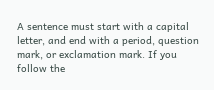A sentence must start with a capital letter, and end with a period, question mark, or exclamation mark. If you follow the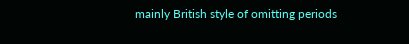mainly British style of omitting periods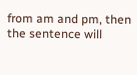from am and pm, then the sentence will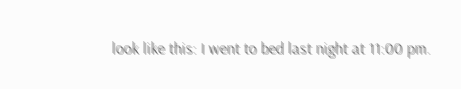look like this: I went to bed last night at 11:00 pm.